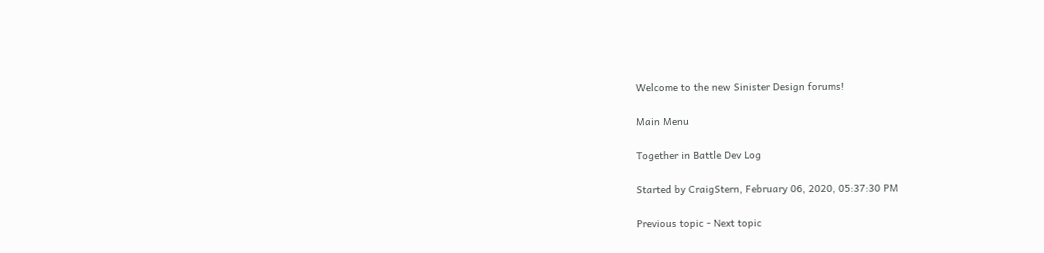Welcome to the new Sinister Design forums!

Main Menu

Together in Battle Dev Log

Started by CraigStern, February 06, 2020, 05:37:30 PM

Previous topic - Next topic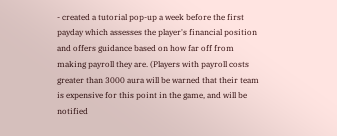- created a tutorial pop-up a week before the first payday which assesses the player's financial position and offers guidance based on how far off from making payroll they are. (Players with payroll costs greater than 3000 aura will be warned that their team is expensive for this point in the game, and will be notified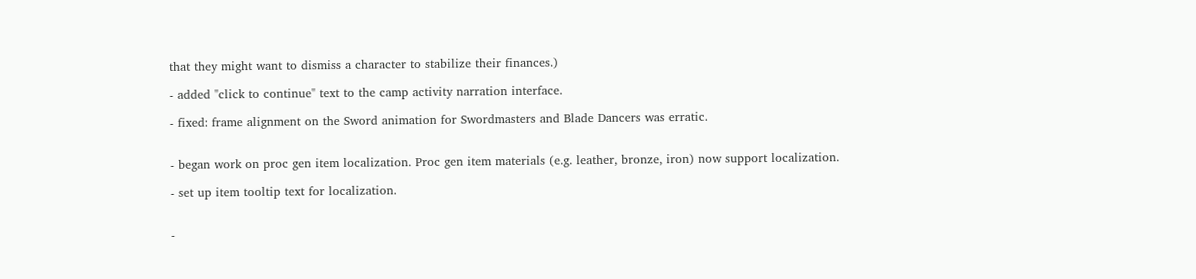that they might want to dismiss a character to stabilize their finances.)

- added "click to continue" text to the camp activity narration interface.

- fixed: frame alignment on the Sword animation for Swordmasters and Blade Dancers was erratic.


- began work on proc gen item localization. Proc gen item materials (e.g. leather, bronze, iron) now support localization.

- set up item tooltip text for localization.


-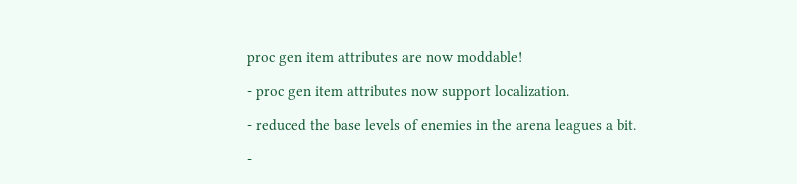proc gen item attributes are now moddable!

- proc gen item attributes now support localization.

- reduced the base levels of enemies in the arena leagues a bit.

-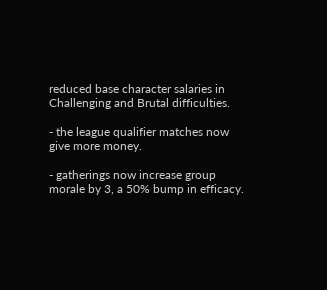reduced base character salaries in Challenging and Brutal difficulties.

- the league qualifier matches now give more money.

- gatherings now increase group morale by 3, a 50% bump in efficacy.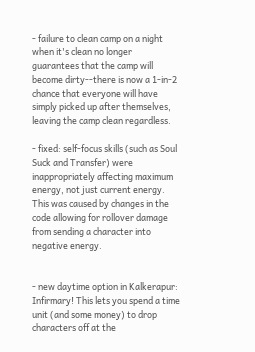- failure to clean camp on a night when it's clean no longer guarantees that the camp will become dirty--there is now a 1-in-2 chance that everyone will have simply picked up after themselves, leaving the camp clean regardless.

- fixed: self-focus skills (such as Soul Suck and Transfer) were inappropriately affecting maximum energy, not just current energy. This was caused by changes in the code allowing for rollover damage from sending a character into negative energy.


- new daytime option in Kalkerapur: Infirmary! This lets you spend a time unit (and some money) to drop characters off at the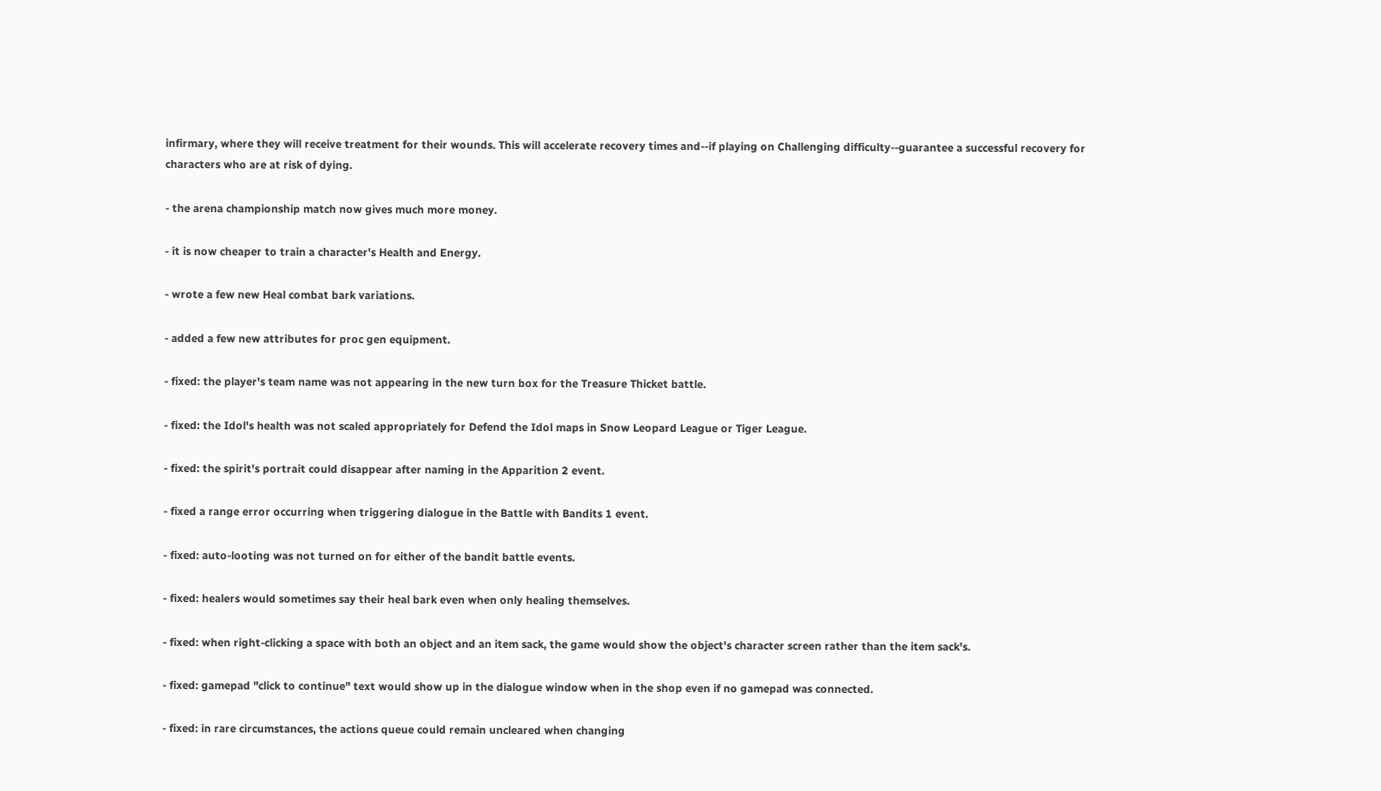infirmary, where they will receive treatment for their wounds. This will accelerate recovery times and--if playing on Challenging difficulty--guarantee a successful recovery for characters who are at risk of dying.

- the arena championship match now gives much more money.

- it is now cheaper to train a character's Health and Energy.

- wrote a few new Heal combat bark variations.

- added a few new attributes for proc gen equipment.

- fixed: the player's team name was not appearing in the new turn box for the Treasure Thicket battle.

- fixed: the Idol's health was not scaled appropriately for Defend the Idol maps in Snow Leopard League or Tiger League.

- fixed: the spirit's portrait could disappear after naming in the Apparition 2 event.

- fixed a range error occurring when triggering dialogue in the Battle with Bandits 1 event.

- fixed: auto-looting was not turned on for either of the bandit battle events.

- fixed: healers would sometimes say their heal bark even when only healing themselves.

- fixed: when right-clicking a space with both an object and an item sack, the game would show the object's character screen rather than the item sack's.

- fixed: gamepad "click to continue" text would show up in the dialogue window when in the shop even if no gamepad was connected.

- fixed: in rare circumstances, the actions queue could remain uncleared when changing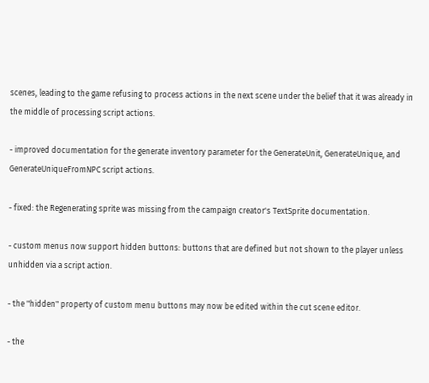scenes, leading to the game refusing to process actions in the next scene under the belief that it was already in the middle of processing script actions.

- improved documentation for the generate inventory parameter for the GenerateUnit, GenerateUnique, and GenerateUniqueFromNPC script actions.

- fixed: the Regenerating sprite was missing from the campaign creator's TextSprite documentation.

- custom menus now support hidden buttons: buttons that are defined but not shown to the player unless unhidden via a script action.

- the "hidden" property of custom menu buttons may now be edited within the cut scene editor.

- the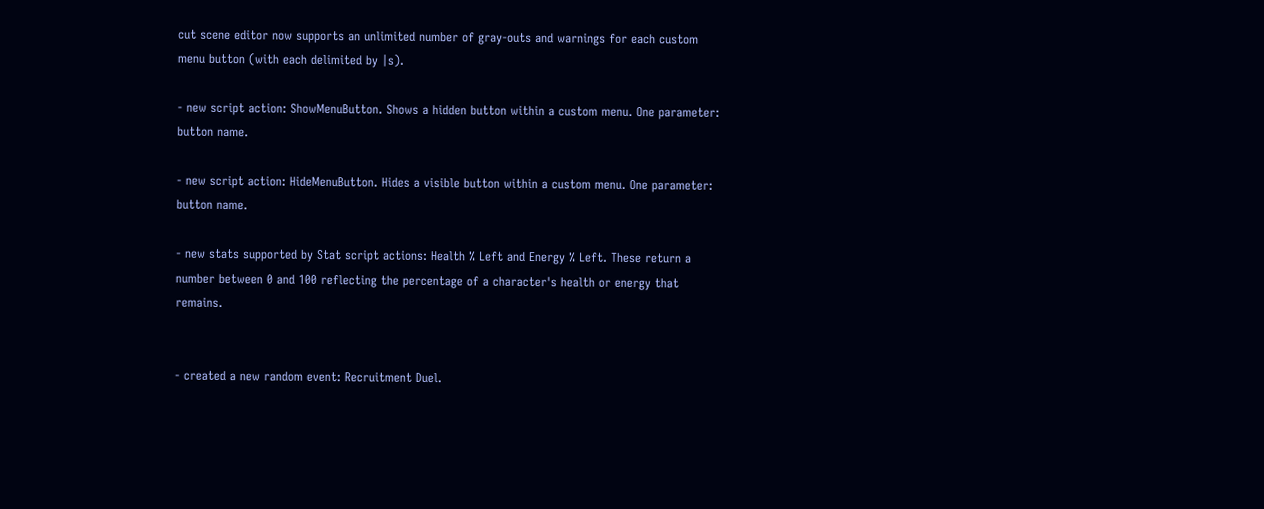cut scene editor now supports an unlimited number of gray-outs and warnings for each custom menu button (with each delimited by |s).

- new script action: ShowMenuButton. Shows a hidden button within a custom menu. One parameter: button name.

- new script action: HideMenuButton. Hides a visible button within a custom menu. One parameter: button name.

- new stats supported by Stat script actions: Health % Left and Energy % Left. These return a number between 0 and 100 reflecting the percentage of a character's health or energy that remains.


- created a new random event: Recruitment Duel.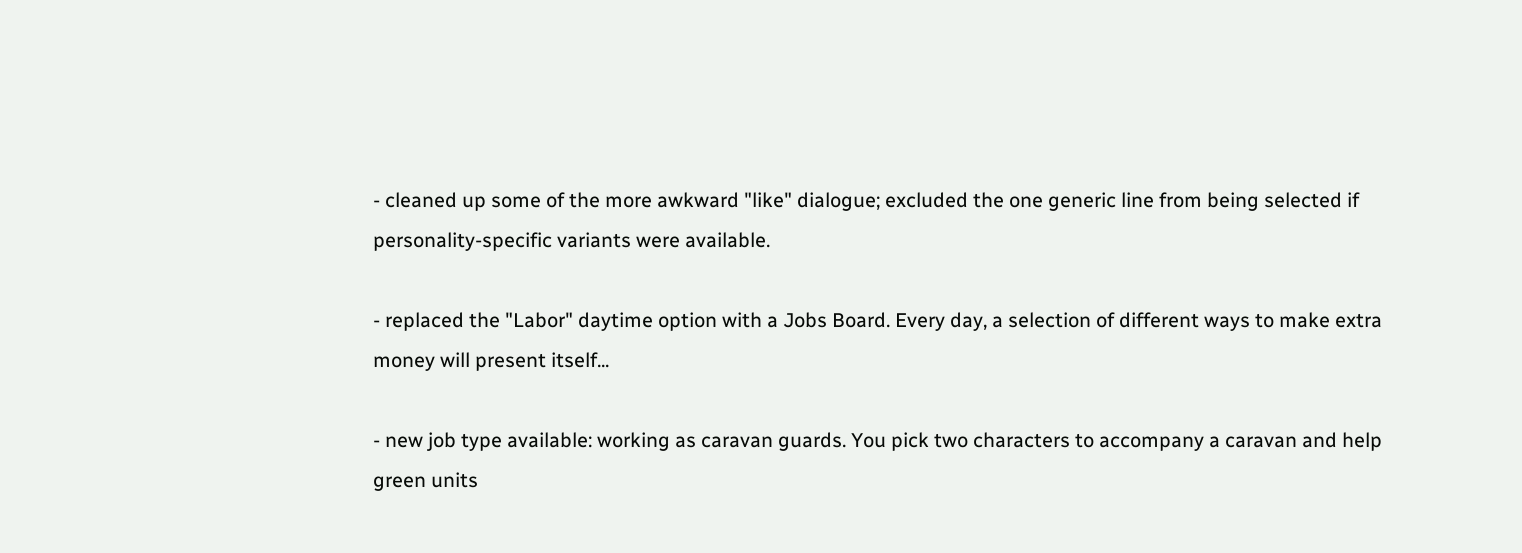- cleaned up some of the more awkward "like" dialogue; excluded the one generic line from being selected if personality-specific variants were available.

- replaced the "Labor" daytime option with a Jobs Board. Every day, a selection of different ways to make extra money will present itself...

- new job type available: working as caravan guards. You pick two characters to accompany a caravan and help green units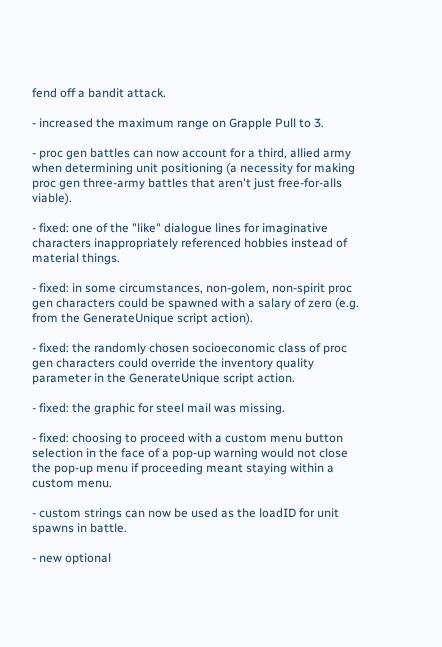fend off a bandit attack.

- increased the maximum range on Grapple Pull to 3.

- proc gen battles can now account for a third, allied army when determining unit positioning (a necessity for making proc gen three-army battles that aren't just free-for-alls viable).

- fixed: one of the "like" dialogue lines for imaginative characters inappropriately referenced hobbies instead of material things.

- fixed: in some circumstances, non-golem, non-spirit proc gen characters could be spawned with a salary of zero (e.g. from the GenerateUnique script action).

- fixed: the randomly chosen socioeconomic class of proc gen characters could override the inventory quality parameter in the GenerateUnique script action.

- fixed: the graphic for steel mail was missing.

- fixed: choosing to proceed with a custom menu button selection in the face of a pop-up warning would not close the pop-up menu if proceeding meant staying within a custom menu.

- custom strings can now be used as the loadID for unit spawns in battle.

- new optional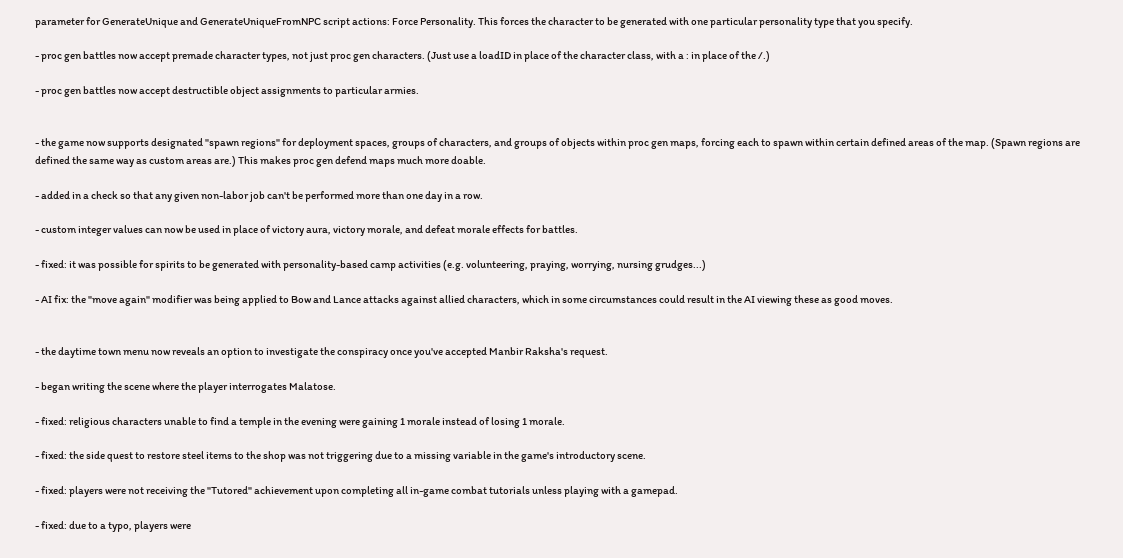parameter for GenerateUnique and GenerateUniqueFromNPC script actions: Force Personality. This forces the character to be generated with one particular personality type that you specify.

- proc gen battles now accept premade character types, not just proc gen characters. (Just use a loadID in place of the character class, with a : in place of the /.)

- proc gen battles now accept destructible object assignments to particular armies.


- the game now supports designated "spawn regions" for deployment spaces, groups of characters, and groups of objects within proc gen maps, forcing each to spawn within certain defined areas of the map. (Spawn regions are defined the same way as custom areas are.) This makes proc gen defend maps much more doable.

- added in a check so that any given non-labor job can't be performed more than one day in a row.

- custom integer values can now be used in place of victory aura, victory morale, and defeat morale effects for battles.

- fixed: it was possible for spirits to be generated with personality-based camp activities (e.g. volunteering, praying, worrying, nursing grudges...)

- AI fix: the "move again" modifier was being applied to Bow and Lance attacks against allied characters, which in some circumstances could result in the AI viewing these as good moves.


- the daytime town menu now reveals an option to investigate the conspiracy once you've accepted Manbir Raksha's request.

- began writing the scene where the player interrogates Malatose.

- fixed: religious characters unable to find a temple in the evening were gaining 1 morale instead of losing 1 morale.

- fixed: the side quest to restore steel items to the shop was not triggering due to a missing variable in the game's introductory scene.

- fixed: players were not receiving the "Tutored" achievement upon completing all in-game combat tutorials unless playing with a gamepad.

- fixed: due to a typo, players were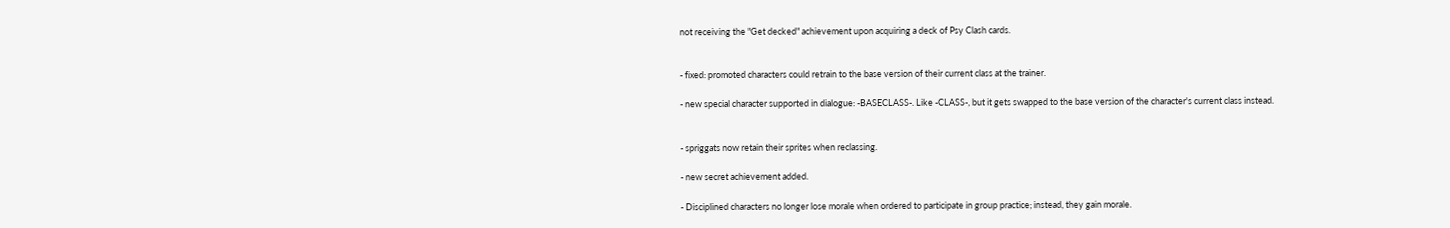not receiving the "Get decked" achievement upon acquiring a deck of Psy Clash cards.


- fixed: promoted characters could retrain to the base version of their current class at the trainer.

- new special character supported in dialogue: -BASECLASS-. Like -CLASS-, but it gets swapped to the base version of the character's current class instead.


- spriggats now retain their sprites when reclassing.

- new secret achievement added.

- Disciplined characters no longer lose morale when ordered to participate in group practice; instead, they gain morale.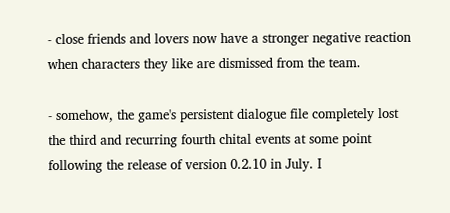- close friends and lovers now have a stronger negative reaction when characters they like are dismissed from the team.

- somehow, the game's persistent dialogue file completely lost the third and recurring fourth chital events at some point following the release of version 0.2.10 in July. I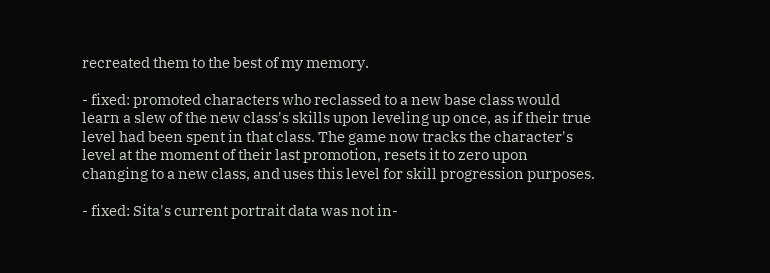recreated them to the best of my memory.

- fixed: promoted characters who reclassed to a new base class would learn a slew of the new class's skills upon leveling up once, as if their true level had been spent in that class. The game now tracks the character's level at the moment of their last promotion, resets it to zero upon changing to a new class, and uses this level for skill progression purposes.

- fixed: Sita's current portrait data was not in-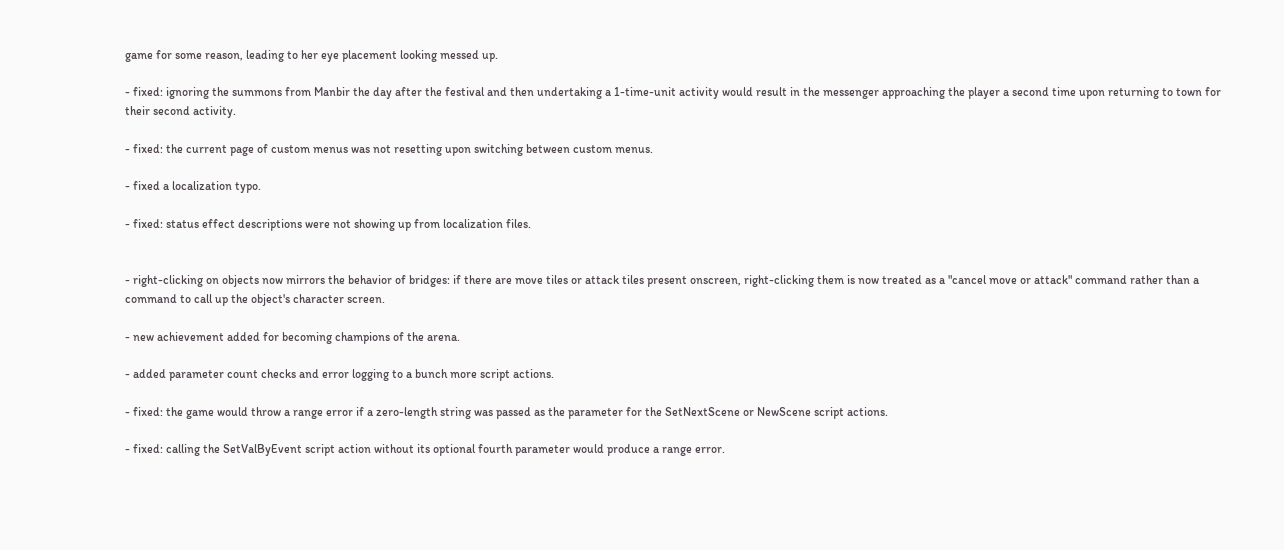game for some reason, leading to her eye placement looking messed up.

- fixed: ignoring the summons from Manbir the day after the festival and then undertaking a 1-time-unit activity would result in the messenger approaching the player a second time upon returning to town for their second activity.

- fixed: the current page of custom menus was not resetting upon switching between custom menus.

- fixed a localization typo.

- fixed: status effect descriptions were not showing up from localization files.


- right-clicking on objects now mirrors the behavior of bridges: if there are move tiles or attack tiles present onscreen, right-clicking them is now treated as a "cancel move or attack" command rather than a command to call up the object's character screen.

- new achievement added for becoming champions of the arena.

- added parameter count checks and error logging to a bunch more script actions.

- fixed: the game would throw a range error if a zero-length string was passed as the parameter for the SetNextScene or NewScene script actions.

- fixed: calling the SetValByEvent script action without its optional fourth parameter would produce a range error.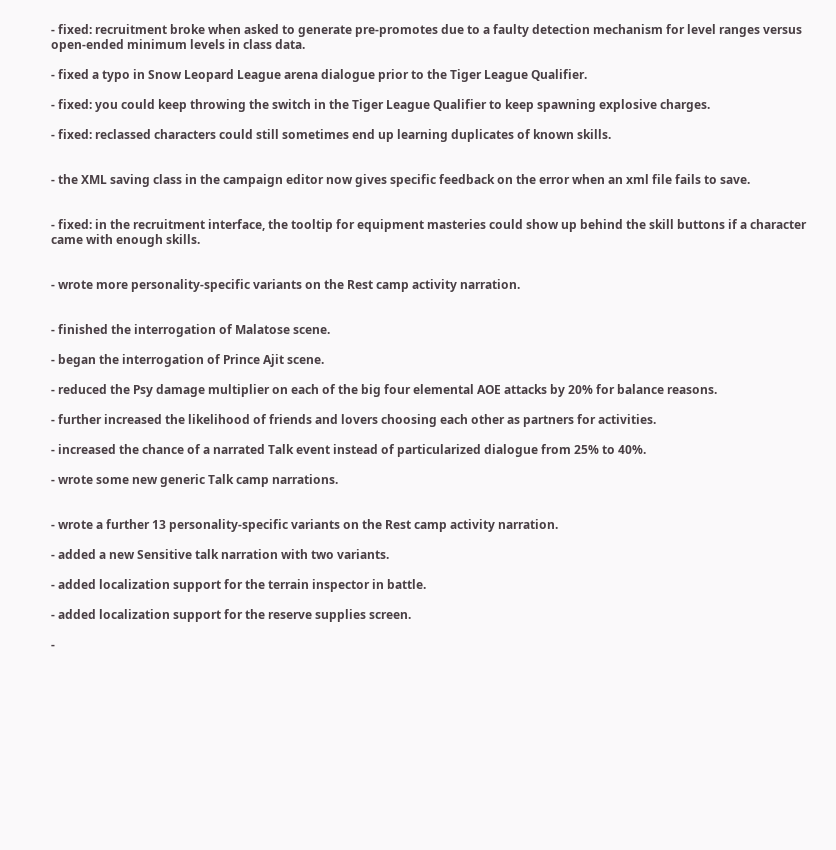- fixed: recruitment broke when asked to generate pre-promotes due to a faulty detection mechanism for level ranges versus open-ended minimum levels in class data.

- fixed a typo in Snow Leopard League arena dialogue prior to the Tiger League Qualifier.

- fixed: you could keep throwing the switch in the Tiger League Qualifier to keep spawning explosive charges.

- fixed: reclassed characters could still sometimes end up learning duplicates of known skills.


- the XML saving class in the campaign editor now gives specific feedback on the error when an xml file fails to save.


- fixed: in the recruitment interface, the tooltip for equipment masteries could show up behind the skill buttons if a character came with enough skills.


- wrote more personality-specific variants on the Rest camp activity narration.


- finished the interrogation of Malatose scene.

- began the interrogation of Prince Ajit scene.

- reduced the Psy damage multiplier on each of the big four elemental AOE attacks by 20% for balance reasons.

- further increased the likelihood of friends and lovers choosing each other as partners for activities.

- increased the chance of a narrated Talk event instead of particularized dialogue from 25% to 40%.

- wrote some new generic Talk camp narrations.


- wrote a further 13 personality-specific variants on the Rest camp activity narration.

- added a new Sensitive talk narration with two variants.

- added localization support for the terrain inspector in battle.

- added localization support for the reserve supplies screen.

-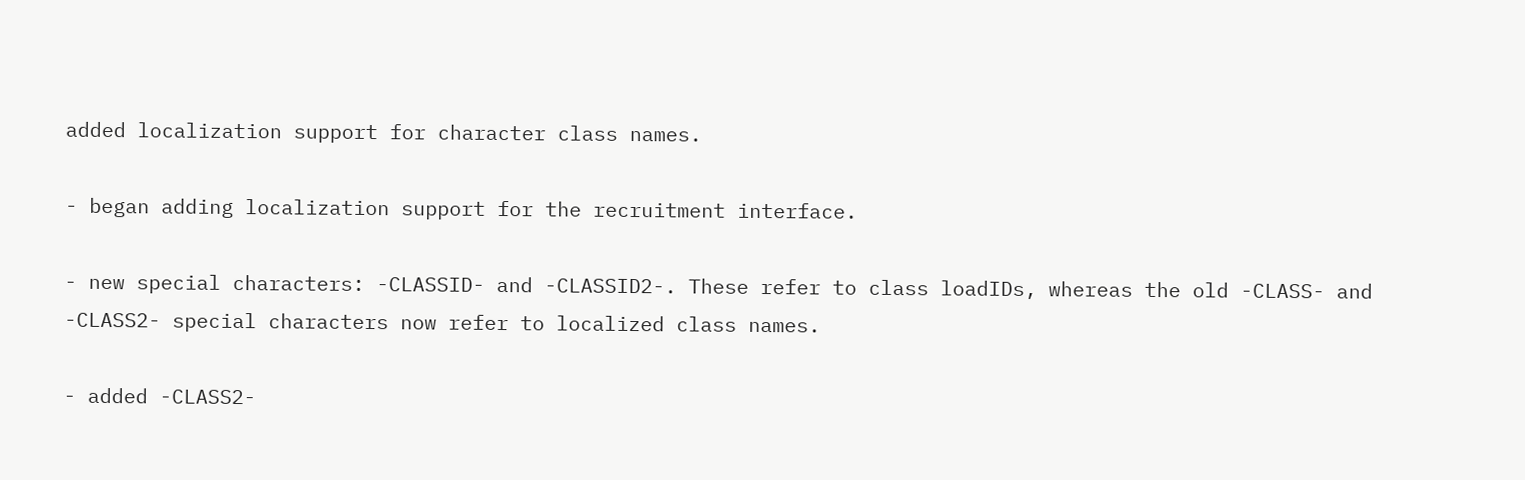added localization support for character class names.

- began adding localization support for the recruitment interface.

- new special characters: -CLASSID- and -CLASSID2-. These refer to class loadIDs, whereas the old -CLASS- and -CLASS2- special characters now refer to localized class names.

- added -CLASS2-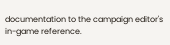documentation to the campaign editor's in-game reference.